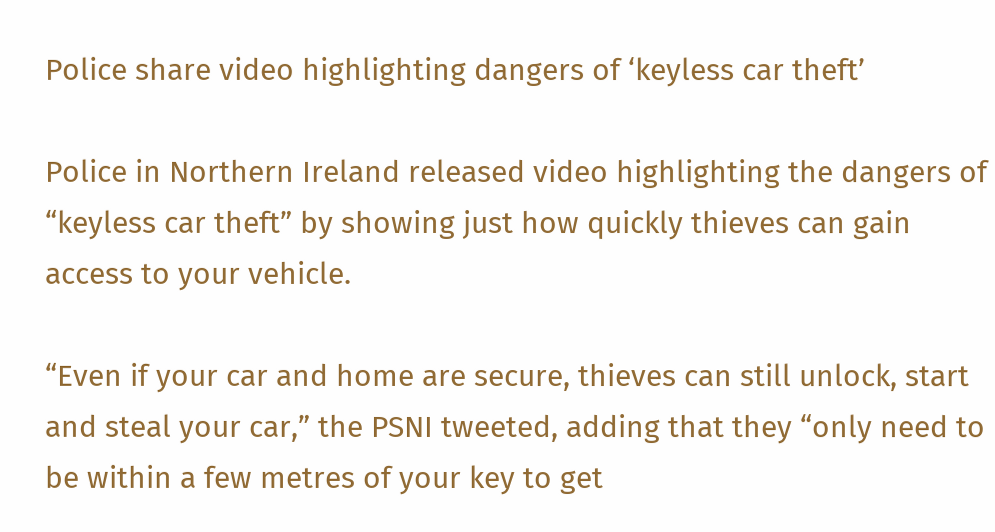Police share video highlighting dangers of ‘keyless car theft’

Police in Northern Ireland released video highlighting the dangers of “keyless car theft” by showing just how quickly thieves can gain access to your vehicle.

“Even if your car and home are secure, thieves can still unlock, start and steal your car,” the PSNI tweeted, adding that they “only need to be within a few metres of your key to get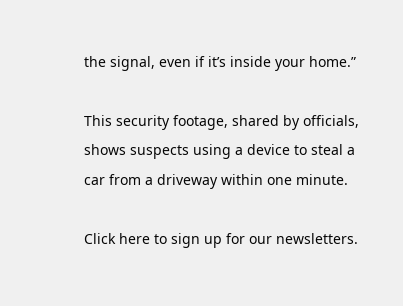the signal, even if it’s inside your home.”

This security footage, shared by officials, shows suspects using a device to steal a car from a driveway within one minute.

Click here to sign up for our newsletters.